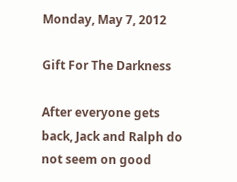Monday, May 7, 2012

Gift For The Darkness

After everyone gets back, Jack and Ralph do not seem on good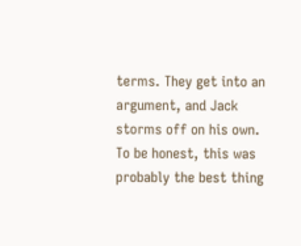terms. They get into an argument, and Jack storms off on his own. To be honest, this was probably the best thing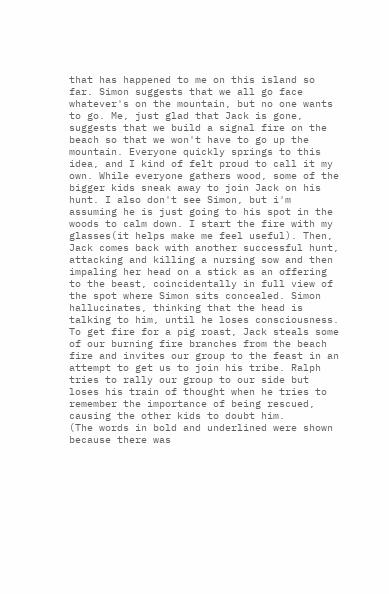that has happened to me on this island so far. Simon suggests that we all go face whatever's on the mountain, but no one wants to go. Me, just glad that Jack is gone, suggests that we build a signal fire on the beach so that we won't have to go up the mountain. Everyone quickly springs to this idea, and I kind of felt proud to call it my own. While everyone gathers wood, some of the bigger kids sneak away to join Jack on his hunt. I also don't see Simon, but i'm assuming he is just going to his spot in the woods to calm down. I start the fire with my glasses(it helps make me feel useful). Then, Jack comes back with another successful hunt, attacking and killing a nursing sow and then impaling her head on a stick as an offering to the beast, coincidentally in full view of the spot where Simon sits concealed. Simon hallucinates, thinking that the head is talking to him, until he loses consciousness. To get fire for a pig roast, Jack steals some of our burning fire branches from the beach fire and invites our group to the feast in an attempt to get us to join his tribe. Ralph tries to rally our group to our side but loses his train of thought when he tries to remember the importance of being rescued, causing the other kids to doubt him.
(The words in bold and underlined were shown because there was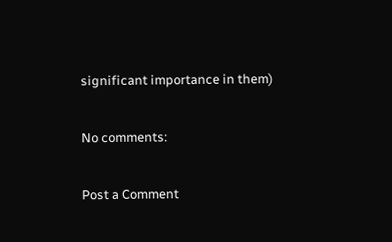significant importance in them)

No comments:

Post a Comment